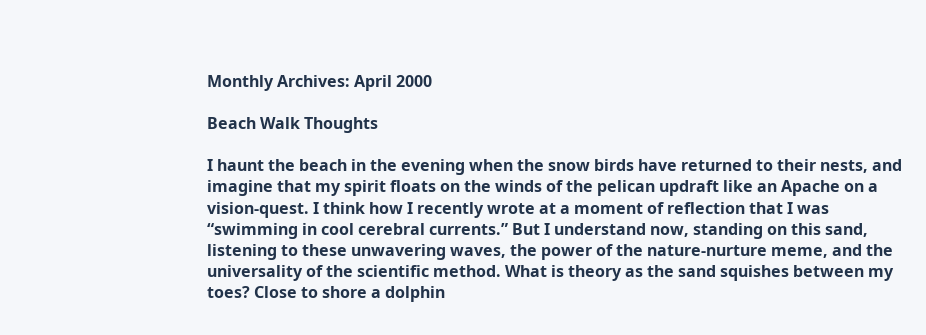Monthly Archives: April 2000

Beach Walk Thoughts

I haunt the beach in the evening when the snow birds have returned to their nests, and imagine that my spirit floats on the winds of the pelican updraft like an Apache on a vision-quest. I think how I recently wrote at a moment of reflection that I was “swimming in cool cerebral currents.” But I understand now, standing on this sand, listening to these unwavering waves, the power of the nature-nurture meme, and the universality of the scientific method. What is theory as the sand squishes between my toes? Close to shore a dolphin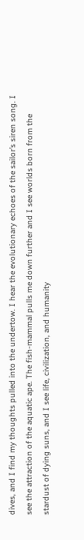dives, and I find my thoughts pulled into the undertow. I hear the evolutionary echoes of the sailor’s siren song. I see the attraction of the aquatic ape. The fish-mammal pulls me down further and I see worlds born from the stardust of dying suns, and I see life, civilization, and humanity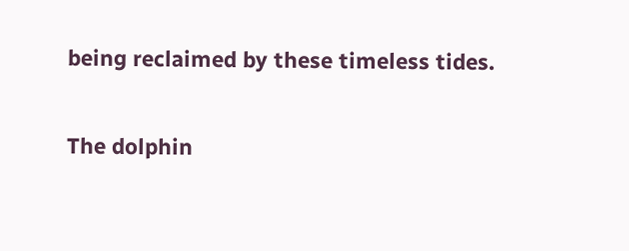being reclaimed by these timeless tides.

The dolphin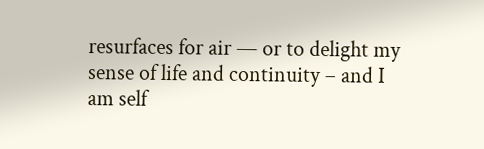resurfaces for air — or to delight my sense of life and continuity – and I am self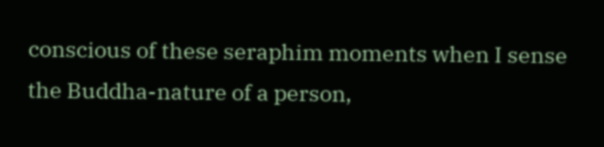conscious of these seraphim moments when I sense the Buddha-nature of a person,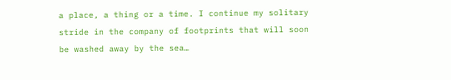a place, a thing or a time. I continue my solitary stride in the company of footprints that will soon be washed away by the sea…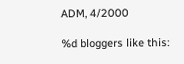ADM, 4/2000

%d bloggers like this: